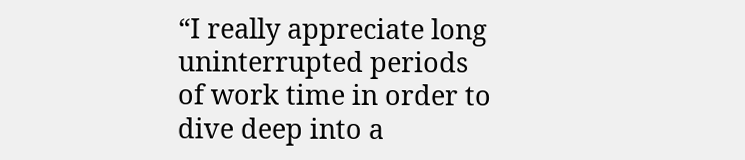“I really appreciate long uninterrupted periods of work time in order to dive deep into a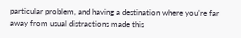particular problem, and having a destination where you’re far away from usual distractions made this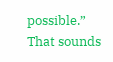possible.” That sounds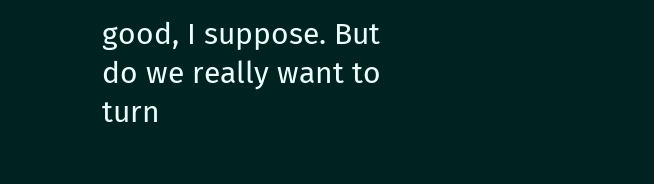good, I suppose. But do we really want to turn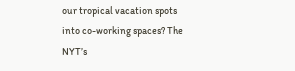our tropical vacation spots into co-working spaces? The NYT’s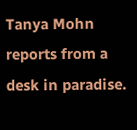Tanya Mohn reports from a desk in paradise.